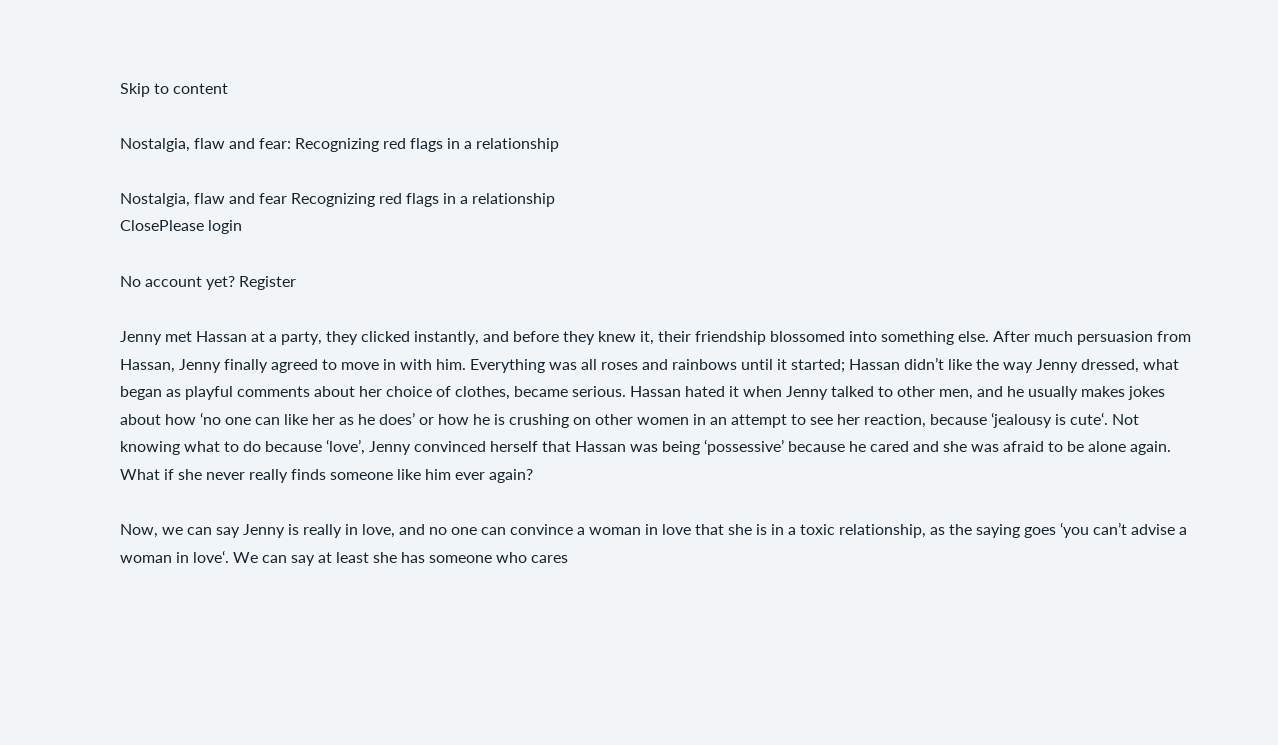Skip to content

Nostalgia, flaw and fear: Recognizing red flags in a relationship

Nostalgia, flaw and fear Recognizing red flags in a relationship
ClosePlease login

No account yet? Register

Jenny met Hassan at a party, they clicked instantly, and before they knew it, their friendship blossomed into something else. After much persuasion from Hassan, Jenny finally agreed to move in with him. Everything was all roses and rainbows until it started; Hassan didn’t like the way Jenny dressed, what began as playful comments about her choice of clothes, became serious. Hassan hated it when Jenny talked to other men, and he usually makes jokes about how ‘no one can like her as he does’ or how he is crushing on other women in an attempt to see her reaction, because ‘jealousy is cute‘. Not knowing what to do because ‘love’, Jenny convinced herself that Hassan was being ‘possessive’ because he cared and she was afraid to be alone again. What if she never really finds someone like him ever again?

Now, we can say Jenny is really in love, and no one can convince a woman in love that she is in a toxic relationship, as the saying goes ‘you can’t advise a woman in love‘. We can say at least she has someone who cares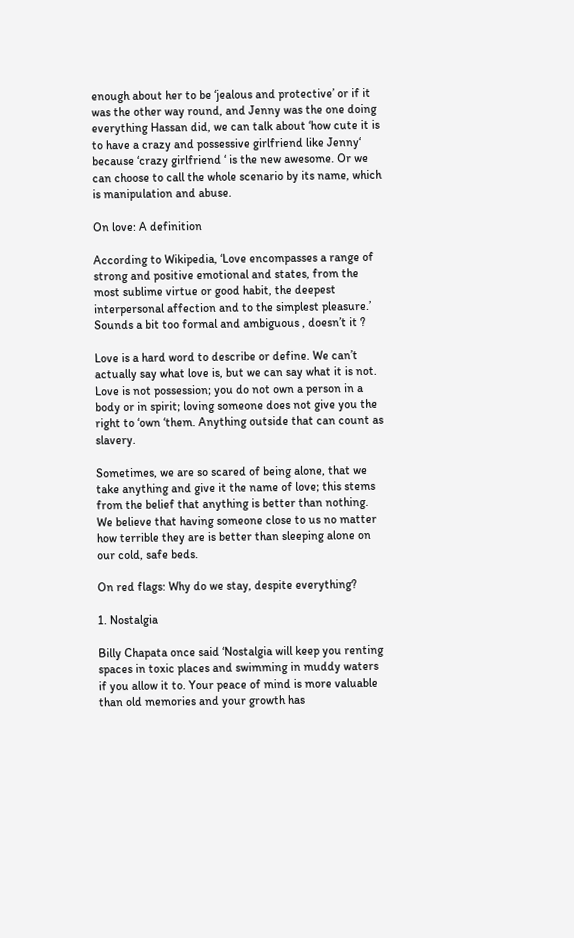enough about her to be ‘jealous and protective’ or if it was the other way round, and Jenny was the one doing everything Hassan did, we can talk about ‘how cute it is to have a crazy and possessive girlfriend like Jenny‘ because ‘crazy girlfriend ‘ is the new awesome. Or we can choose to call the whole scenario by its name, which is manipulation and abuse.

On love: A definition

According to Wikipedia, ‘Love encompasses a range of strong and positive emotional and states, from the most sublime virtue or good habit, the deepest interpersonal affection and to the simplest pleasure.’ Sounds a bit too formal and ambiguous , doesn’t it ?

Love is a hard word to describe or define. We can’t actually say what love is, but we can say what it is not. Love is not possession; you do not own a person in a body or in spirit; loving someone does not give you the right to ‘own ‘them. Anything outside that can count as slavery.

Sometimes, we are so scared of being alone, that we take anything and give it the name of love; this stems from the belief that anything is better than nothing. We believe that having someone close to us no matter how terrible they are is better than sleeping alone on our cold, safe beds.

On red flags: Why do we stay, despite everything?

1. Nostalgia

Billy Chapata once said ‘Nostalgia will keep you renting spaces in toxic places and swimming in muddy waters if you allow it to. Your peace of mind is more valuable than old memories and your growth has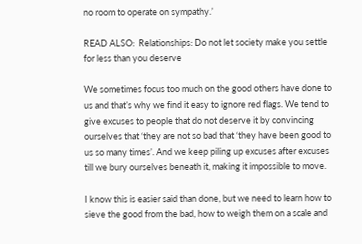no room to operate on sympathy.’

READ ALSO:  Relationships: Do not let society make you settle for less than you deserve

We sometimes focus too much on the good others have done to us and that’s why we find it easy to ignore red flags. We tend to give excuses to people that do not deserve it by convincing ourselves that ‘they are not so bad that ‘they have been good to us so many times’. And we keep piling up excuses after excuses till we bury ourselves beneath it, making it impossible to move.

I know this is easier said than done, but we need to learn how to sieve the good from the bad, how to weigh them on a scale and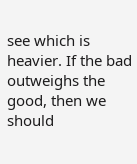see which is heavier. If the bad outweighs the good, then we should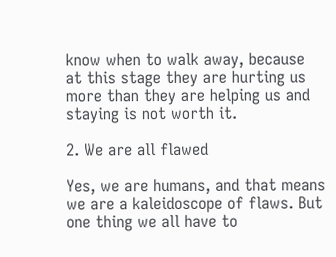know when to walk away, because at this stage they are hurting us more than they are helping us and staying is not worth it.

2. We are all flawed

Yes, we are humans, and that means we are a kaleidoscope of flaws. But one thing we all have to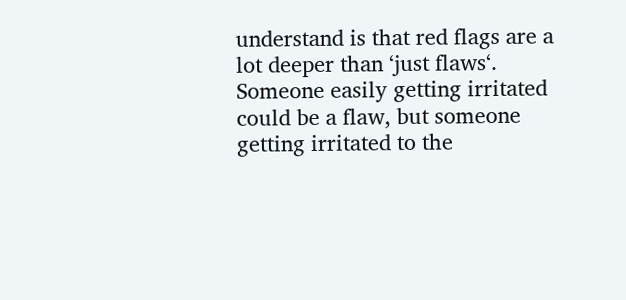understand is that red flags are a lot deeper than ‘just flaws‘. Someone easily getting irritated could be a flaw, but someone getting irritated to the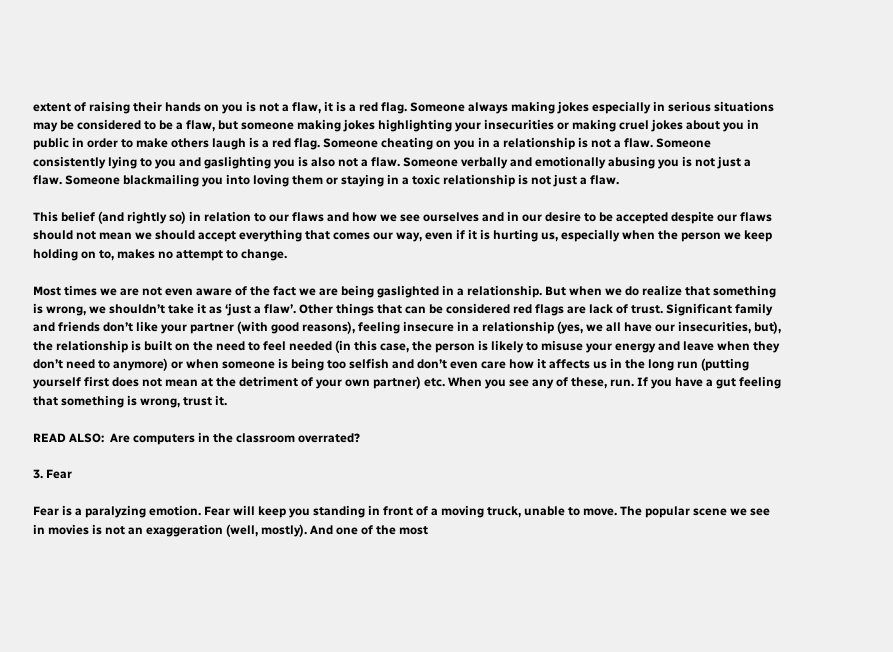extent of raising their hands on you is not a flaw, it is a red flag. Someone always making jokes especially in serious situations may be considered to be a flaw, but someone making jokes highlighting your insecurities or making cruel jokes about you in public in order to make others laugh is a red flag. Someone cheating on you in a relationship is not a flaw. Someone consistently lying to you and gaslighting you is also not a flaw. Someone verbally and emotionally abusing you is not just a flaw. Someone blackmailing you into loving them or staying in a toxic relationship is not just a flaw.

This belief (and rightly so) in relation to our flaws and how we see ourselves and in our desire to be accepted despite our flaws should not mean we should accept everything that comes our way, even if it is hurting us, especially when the person we keep holding on to, makes no attempt to change.

Most times we are not even aware of the fact we are being gaslighted in a relationship. But when we do realize that something is wrong, we shouldn’t take it as ‘just a flaw’. Other things that can be considered red flags are lack of trust. Significant family and friends don’t like your partner (with good reasons), feeling insecure in a relationship (yes, we all have our insecurities, but), the relationship is built on the need to feel needed (in this case, the person is likely to misuse your energy and leave when they don’t need to anymore) or when someone is being too selfish and don’t even care how it affects us in the long run (putting yourself first does not mean at the detriment of your own partner) etc. When you see any of these, run. If you have a gut feeling that something is wrong, trust it.

READ ALSO:  Are computers in the classroom overrated?

3. Fear

Fear is a paralyzing emotion. Fear will keep you standing in front of a moving truck, unable to move. The popular scene we see in movies is not an exaggeration (well, mostly). And one of the most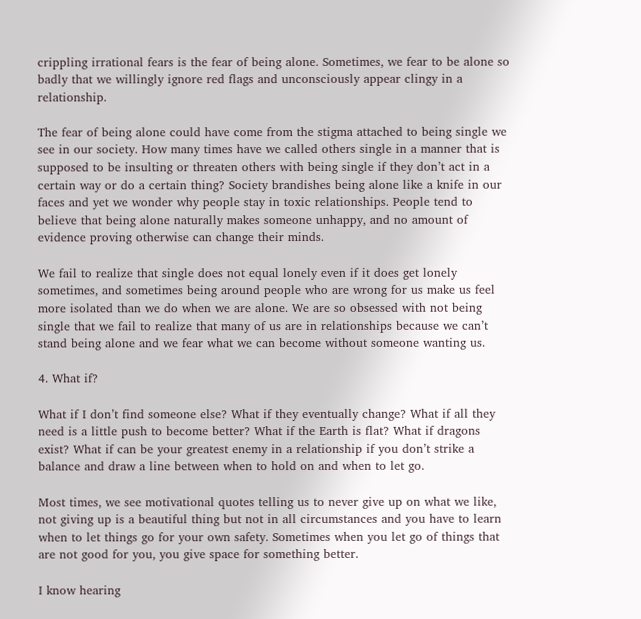crippling irrational fears is the fear of being alone. Sometimes, we fear to be alone so badly that we willingly ignore red flags and unconsciously appear clingy in a relationship.

The fear of being alone could have come from the stigma attached to being single we see in our society. How many times have we called others single in a manner that is supposed to be insulting or threaten others with being single if they don’t act in a certain way or do a certain thing? Society brandishes being alone like a knife in our faces and yet we wonder why people stay in toxic relationships. People tend to believe that being alone naturally makes someone unhappy, and no amount of evidence proving otherwise can change their minds.

We fail to realize that single does not equal lonely even if it does get lonely sometimes, and sometimes being around people who are wrong for us make us feel more isolated than we do when we are alone. We are so obsessed with not being single that we fail to realize that many of us are in relationships because we can’t stand being alone and we fear what we can become without someone wanting us.

4. What if?

What if I don’t find someone else? What if they eventually change? What if all they need is a little push to become better? What if the Earth is flat? What if dragons exist? What if can be your greatest enemy in a relationship if you don’t strike a balance and draw a line between when to hold on and when to let go.

Most times, we see motivational quotes telling us to never give up on what we like, not giving up is a beautiful thing but not in all circumstances and you have to learn when to let things go for your own safety. Sometimes when you let go of things that are not good for you, you give space for something better.

I know hearing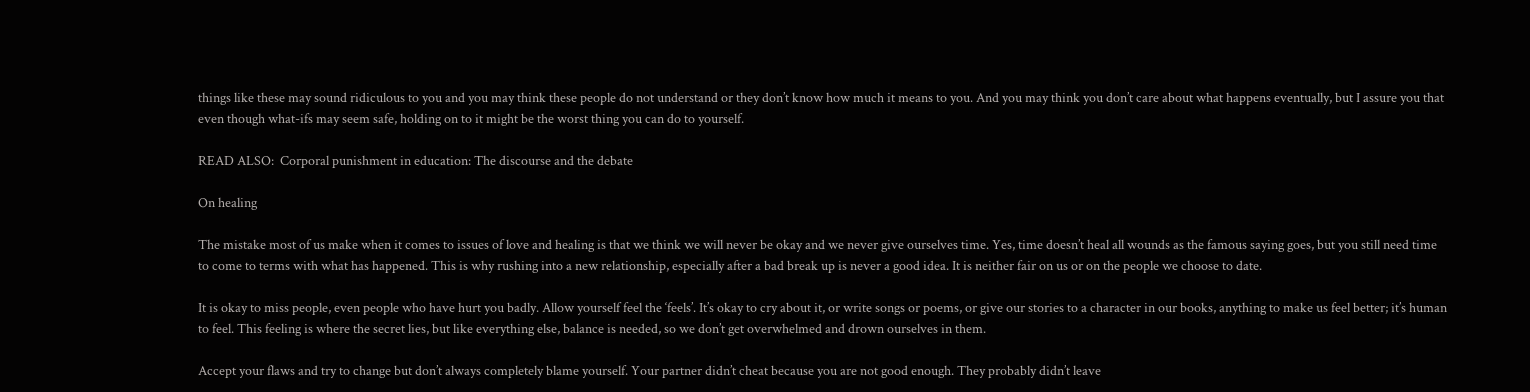things like these may sound ridiculous to you and you may think these people do not understand or they don’t know how much it means to you. And you may think you don’t care about what happens eventually, but I assure you that even though what-ifs may seem safe, holding on to it might be the worst thing you can do to yourself.

READ ALSO:  Corporal punishment in education: The discourse and the debate

On healing

The mistake most of us make when it comes to issues of love and healing is that we think we will never be okay and we never give ourselves time. Yes, time doesn’t heal all wounds as the famous saying goes, but you still need time to come to terms with what has happened. This is why rushing into a new relationship, especially after a bad break up is never a good idea. It is neither fair on us or on the people we choose to date.

It is okay to miss people, even people who have hurt you badly. Allow yourself feel the ‘feels’. It’s okay to cry about it, or write songs or poems, or give our stories to a character in our books, anything to make us feel better; it’s human to feel. This feeling is where the secret lies, but like everything else, balance is needed, so we don’t get overwhelmed and drown ourselves in them.

Accept your flaws and try to change but don’t always completely blame yourself. Your partner didn’t cheat because you are not good enough. They probably didn’t leave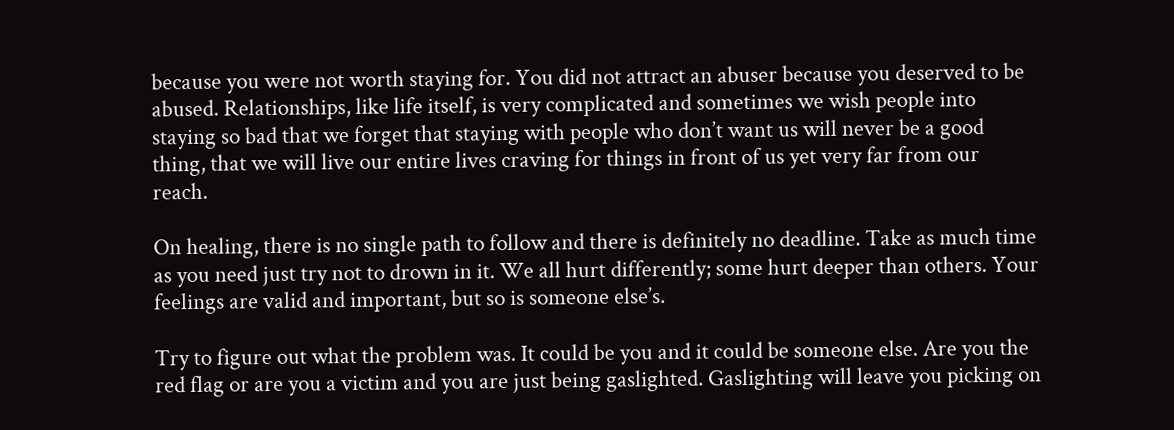because you were not worth staying for. You did not attract an abuser because you deserved to be abused. Relationships, like life itself, is very complicated and sometimes we wish people into staying so bad that we forget that staying with people who don’t want us will never be a good thing, that we will live our entire lives craving for things in front of us yet very far from our reach.

On healing, there is no single path to follow and there is definitely no deadline. Take as much time as you need just try not to drown in it. We all hurt differently; some hurt deeper than others. Your feelings are valid and important, but so is someone else’s.

Try to figure out what the problem was. It could be you and it could be someone else. Are you the red flag or are you a victim and you are just being gaslighted. Gaslighting will leave you picking on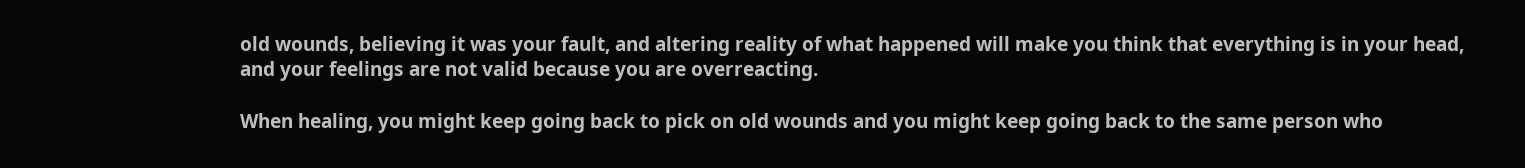old wounds, believing it was your fault, and altering reality of what happened will make you think that everything is in your head, and your feelings are not valid because you are overreacting.

When healing, you might keep going back to pick on old wounds and you might keep going back to the same person who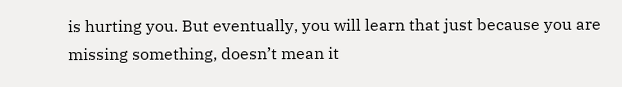is hurting you. But eventually, you will learn that just because you are missing something, doesn’t mean it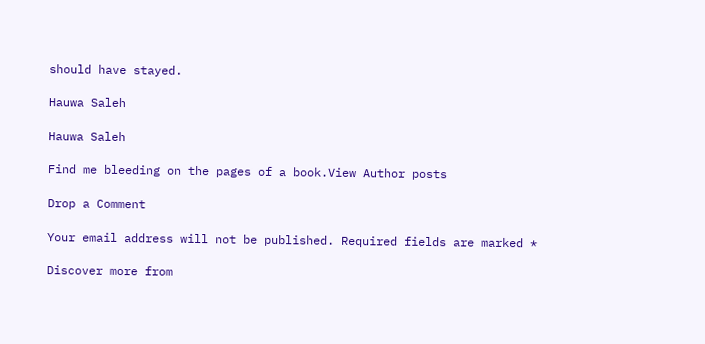should have stayed.

Hauwa Saleh

Hauwa Saleh

Find me bleeding on the pages of a book.View Author posts

Drop a Comment

Your email address will not be published. Required fields are marked *

Discover more from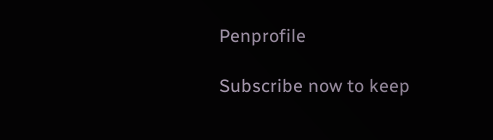Penprofile

Subscribe now to keep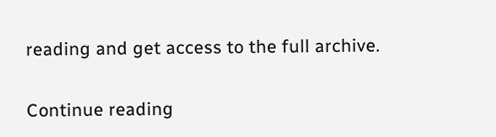reading and get access to the full archive.

Continue reading